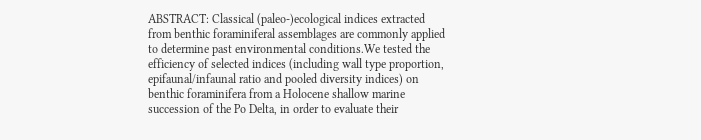ABSTRACT: Classical (paleo-)ecological indices extracted from benthic foraminiferal assemblages are commonly applied to determine past environmental conditions.We tested the efficiency of selected indices (including wall type proportion, epifaunal/infaunal ratio and pooled diversity indices) on benthic foraminifera from a Holocene shallow marine succession of the Po Delta, in order to evaluate their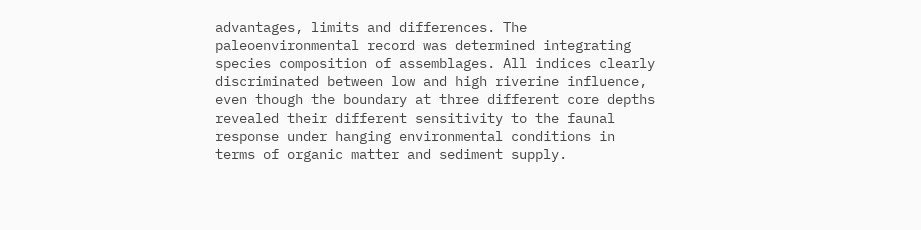advantages, limits and differences. The paleoenvironmental record was determined integrating species composition of assemblages. All indices clearly discriminated between low and high riverine influence, even though the boundary at three different core depths revealed their different sensitivity to the faunal response under hanging environmental conditions in terms of organic matter and sediment supply.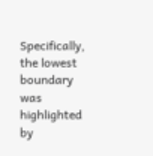Specifically, the lowest boundary was highlighted by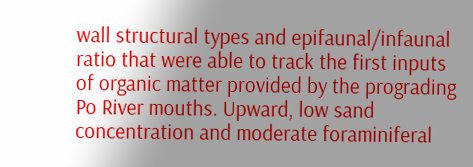wall structural types and epifaunal/infaunal ratio that were able to track the first inputs of organic matter provided by the prograding Po River mouths. Upward, low sand concentration and moderate foraminiferal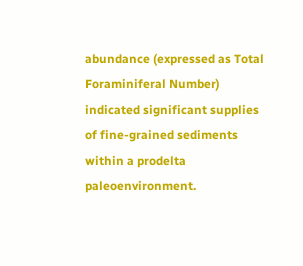abundance (expressed as Total Foraminiferal Number) indicated significant supplies of fine-grained sediments within a prodelta paleoenvironment.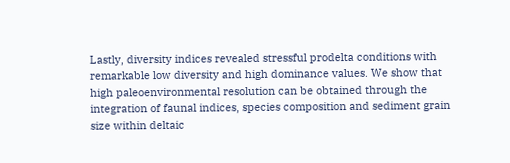Lastly, diversity indices revealed stressful prodelta conditions with remarkable low diversity and high dominance values. We show that high paleoenvironmental resolution can be obtained through the integration of faunal indices, species composition and sediment grain size within deltaic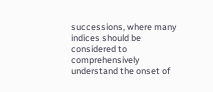successions, where many indices should be considered to comprehensively understand the onset of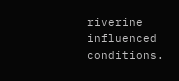riverine influenced conditions.